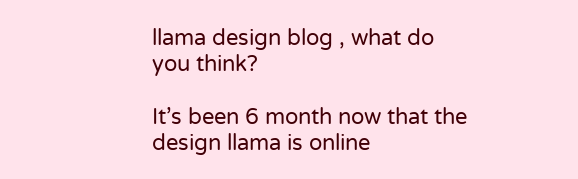llama design blog , what do you think?

It’s been 6 month now that the design llama is online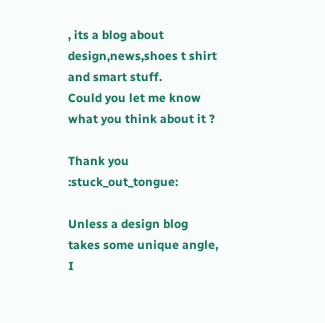, its a blog about design,news,shoes t shirt and smart stuff.
Could you let me know what you think about it ?

Thank you :stuck_out_tongue:

Unless a design blog takes some unique angle, I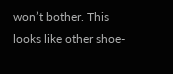won’t bother. This looks like other shoe-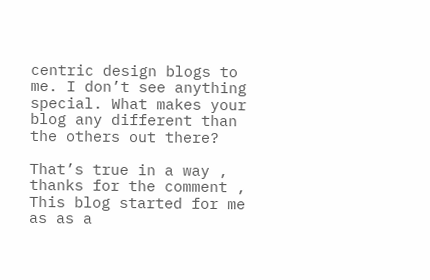centric design blogs to me. I don’t see anything special. What makes your blog any different than the others out there?

That’s true in a way , thanks for the comment , This blog started for me as as a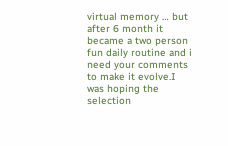virtual memory … but after 6 month it became a two person fun daily routine and i need your comments to make it evolve.I was hoping the selection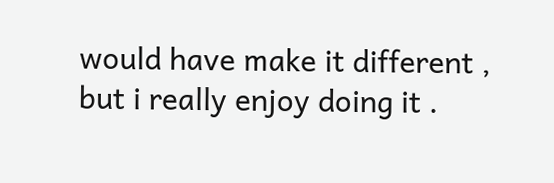would have make it different , but i really enjoy doing it .